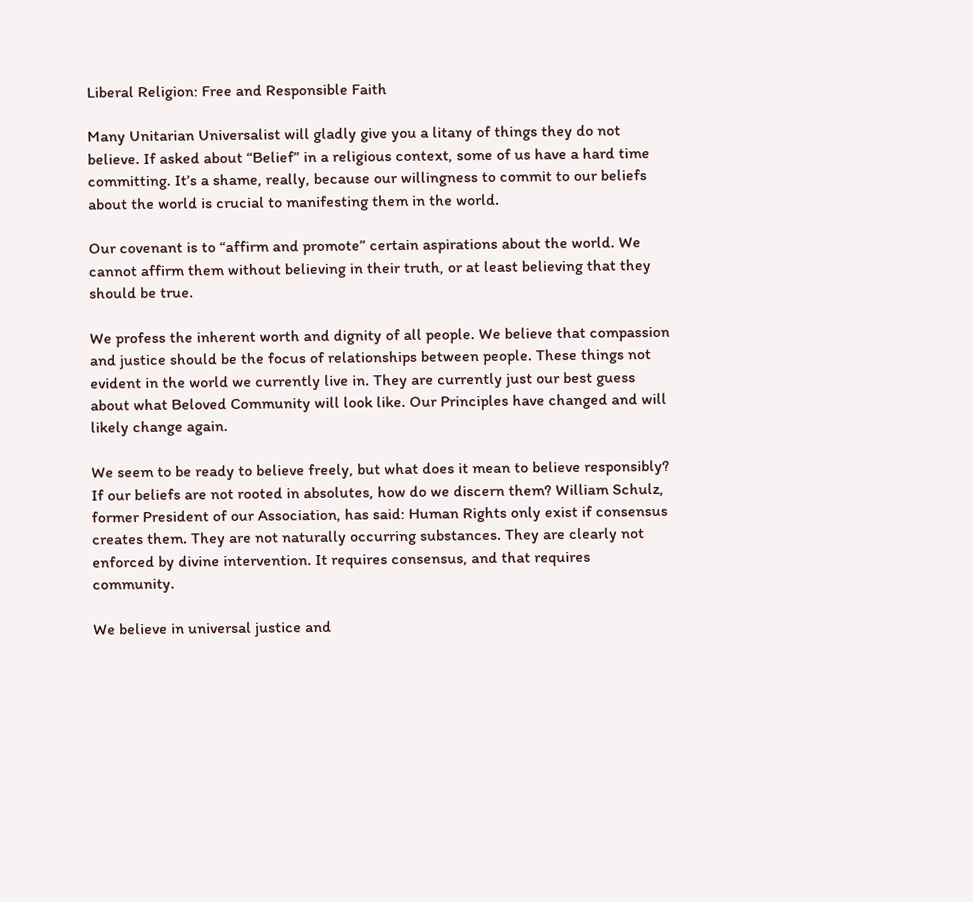Liberal Religion: Free and Responsible Faith

Many Unitarian Universalist will gladly give you a litany of things they do not believe. If asked about “Belief” in a religious context, some of us have a hard time committing. It’s a shame, really, because our willingness to commit to our beliefs about the world is crucial to manifesting them in the world.

Our covenant is to “affirm and promote” certain aspirations about the world. We cannot affirm them without believing in their truth, or at least believing that they should be true.

We profess the inherent worth and dignity of all people. We believe that compassion and justice should be the focus of relationships between people. These things not evident in the world we currently live in. They are currently just our best guess about what Beloved Community will look like. Our Principles have changed and will likely change again.

We seem to be ready to believe freely, but what does it mean to believe responsibly? If our beliefs are not rooted in absolutes, how do we discern them? William Schulz, former President of our Association, has said: Human Rights only exist if consensus creates them. They are not naturally occurring substances. They are clearly not enforced by divine intervention. It requires consensus, and that requires community.

We believe in universal justice and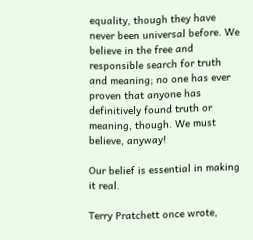equality, though they have never been universal before. We believe in the free and responsible search for truth and meaning; no one has ever proven that anyone has definitively found truth or meaning, though. We must believe, anyway!

Our belief is essential in making it real.

Terry Pratchett once wrote,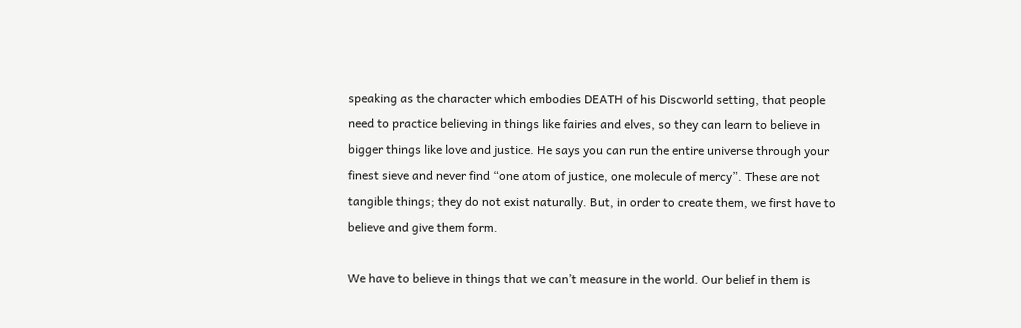speaking as the character which embodies DEATH of his Discworld setting, that people need to practice believing in things like fairies and elves, so they can learn to believe in bigger things like love and justice. He says you can run the entire universe through your finest sieve and never find “one atom of justice, one molecule of mercy”. These are not tangible things; they do not exist naturally. But, in order to create them, we first have to believe and give them form.

We have to believe in things that we can’t measure in the world. Our belief in them is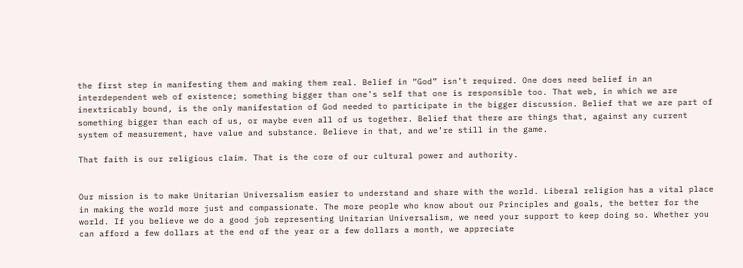the first step in manifesting them and making them real. Belief in “God” isn’t required. One does need belief in an interdependent web of existence; something bigger than one’s self that one is responsible too. That web, in which we are inextricably bound, is the only manifestation of God needed to participate in the bigger discussion. Belief that we are part of something bigger than each of us, or maybe even all of us together. Belief that there are things that, against any current system of measurement, have value and substance. Believe in that, and we’re still in the game.

That faith is our religious claim. That is the core of our cultural power and authority.


Our mission is to make Unitarian Universalism easier to understand and share with the world. Liberal religion has a vital place in making the world more just and compassionate. The more people who know about our Principles and goals, the better for the world. If you believe we do a good job representing Unitarian Universalism, we need your support to keep doing so. Whether you can afford a few dollars at the end of the year or a few dollars a month, we appreciate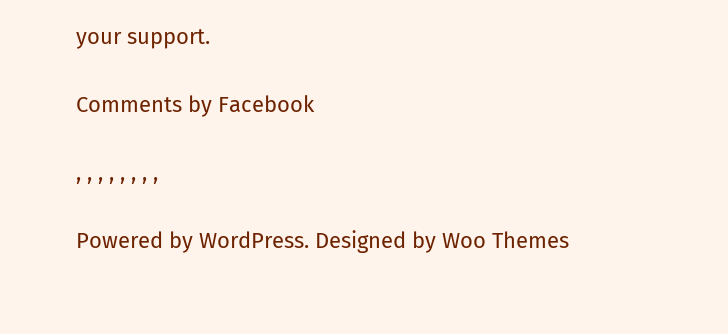your support.

Comments by Facebook

, , , , , , , ,

Powered by WordPress. Designed by Woo Themes